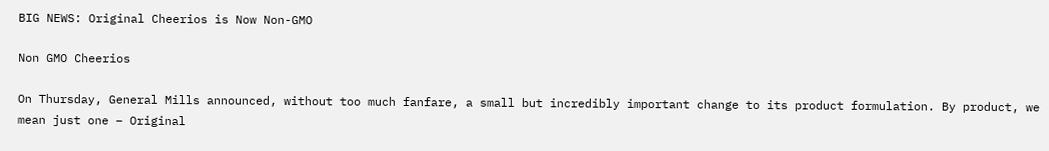BIG NEWS: Original Cheerios is Now Non-GMO

Non GMO Cheerios

On Thursday, General Mills announced, without too much fanfare, a small but incredibly important change to its product formulation. By product, we mean just one – Original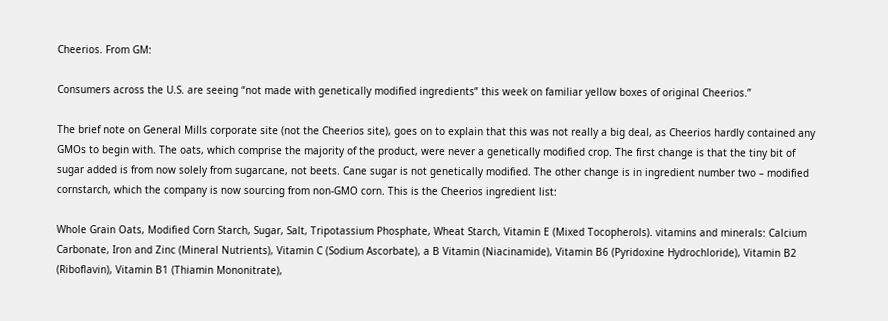Cheerios. From GM:

Consumers across the U.S. are seeing “not made with genetically modified ingredients” this week on familiar yellow boxes of original Cheerios.”

The brief note on General Mills corporate site (not the Cheerios site), goes on to explain that this was not really a big deal, as Cheerios hardly contained any GMOs to begin with. The oats, which comprise the majority of the product, were never a genetically modified crop. The first change is that the tiny bit of sugar added is from now solely from sugarcane, not beets. Cane sugar is not genetically modified. The other change is in ingredient number two – modified cornstarch, which the company is now sourcing from non-GMO corn. This is the Cheerios ingredient list:

Whole Grain Oats, Modified Corn Starch, Sugar, Salt, Tripotassium Phosphate, Wheat Starch, Vitamin E (Mixed Tocopherols). vitamins and minerals: Calcium Carbonate, Iron and Zinc (Mineral Nutrients), Vitamin C (Sodium Ascorbate), a B Vitamin (Niacinamide), Vitamin B6 (Pyridoxine Hydrochloride), Vitamin B2 (Riboflavin), Vitamin B1 (Thiamin Mononitrate),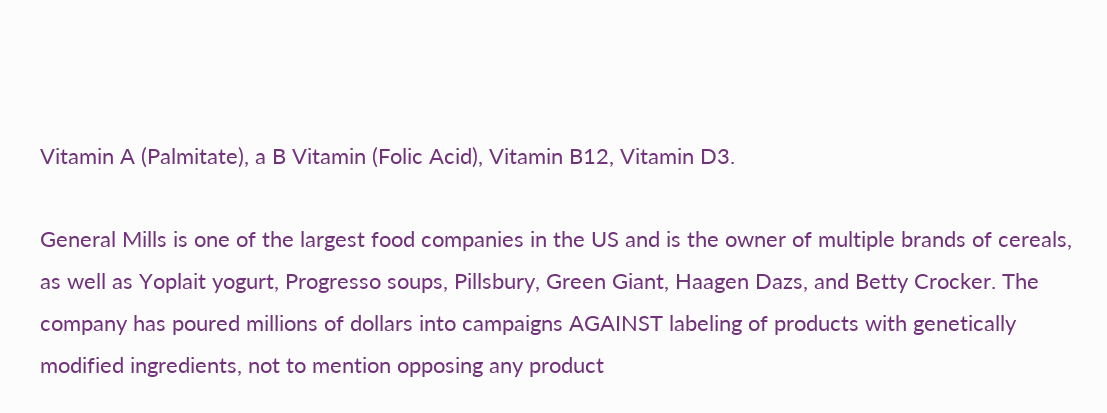Vitamin A (Palmitate), a B Vitamin (Folic Acid), Vitamin B12, Vitamin D3.

General Mills is one of the largest food companies in the US and is the owner of multiple brands of cereals, as well as Yoplait yogurt, Progresso soups, Pillsbury, Green Giant, Haagen Dazs, and Betty Crocker. The company has poured millions of dollars into campaigns AGAINST labeling of products with genetically modified ingredients, not to mention opposing any product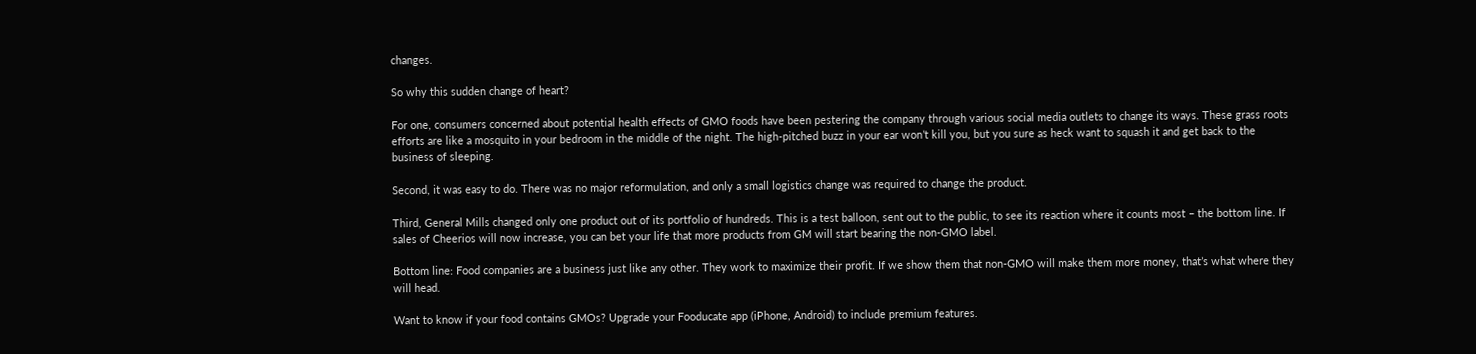changes.

So why this sudden change of heart?

For one, consumers concerned about potential health effects of GMO foods have been pestering the company through various social media outlets to change its ways. These grass roots efforts are like a mosquito in your bedroom in the middle of the night. The high-pitched buzz in your ear won’t kill you, but you sure as heck want to squash it and get back to the business of sleeping.

Second, it was easy to do. There was no major reformulation, and only a small logistics change was required to change the product.

Third, General Mills changed only one product out of its portfolio of hundreds. This is a test balloon, sent out to the public, to see its reaction where it counts most – the bottom line. If sales of Cheerios will now increase, you can bet your life that more products from GM will start bearing the non-GMO label.

Bottom line: Food companies are a business just like any other. They work to maximize their profit. If we show them that non-GMO will make them more money, that’s what where they will head.

Want to know if your food contains GMOs? Upgrade your Fooducate app (iPhone, Android) to include premium features.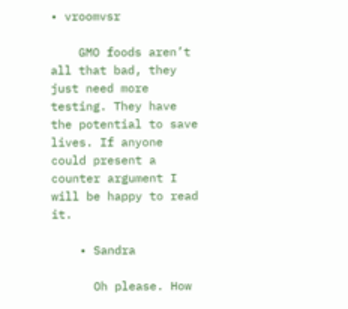• vroomvsr

    GMO foods aren’t all that bad, they just need more testing. They have the potential to save lives. If anyone could present a counter argument I will be happy to read it.

    • Sandra

      Oh please. How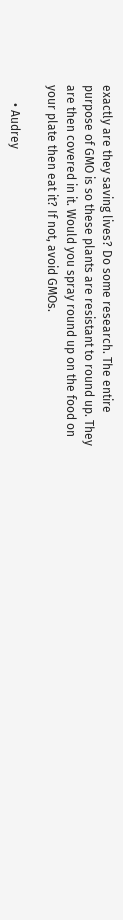exactly are they saving lives? Do some research. The entire purpose of GMO is so these plants are resistant to round up. They are then covered in it. Would you spray round up on the food on your plate then eat it? If not, avoid GMOs.

      • Audrey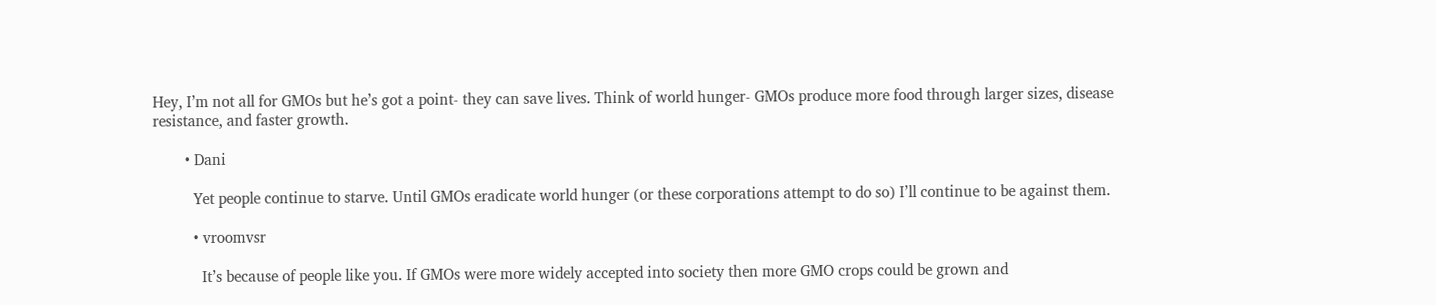Hey, I’m not all for GMOs but he’s got a point- they can save lives. Think of world hunger- GMOs produce more food through larger sizes, disease resistance, and faster growth.

        • Dani

          Yet people continue to starve. Until GMOs eradicate world hunger (or these corporations attempt to do so) I’ll continue to be against them.

          • vroomvsr

            It’s because of people like you. If GMOs were more widely accepted into society then more GMO crops could be grown and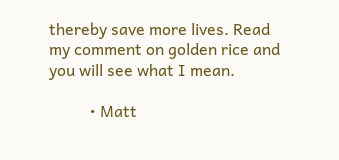thereby save more lives. Read my comment on golden rice and you will see what I mean.

          • Matt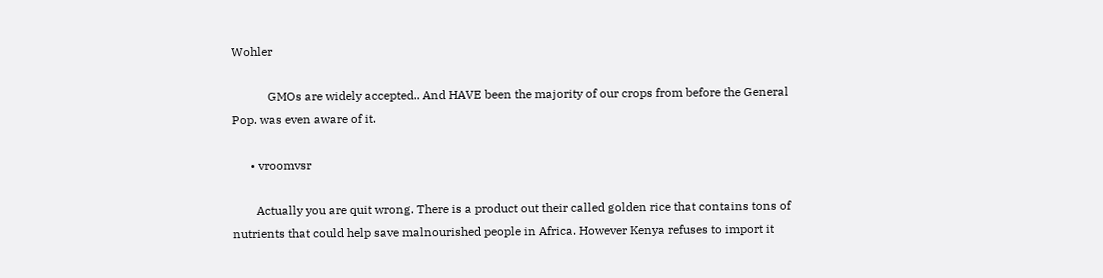Wohler

            GMOs are widely accepted.. And HAVE been the majority of our crops from before the General Pop. was even aware of it.

      • vroomvsr

        Actually you are quit wrong. There is a product out their called golden rice that contains tons of nutrients that could help save malnourished people in Africa. However Kenya refuses to import it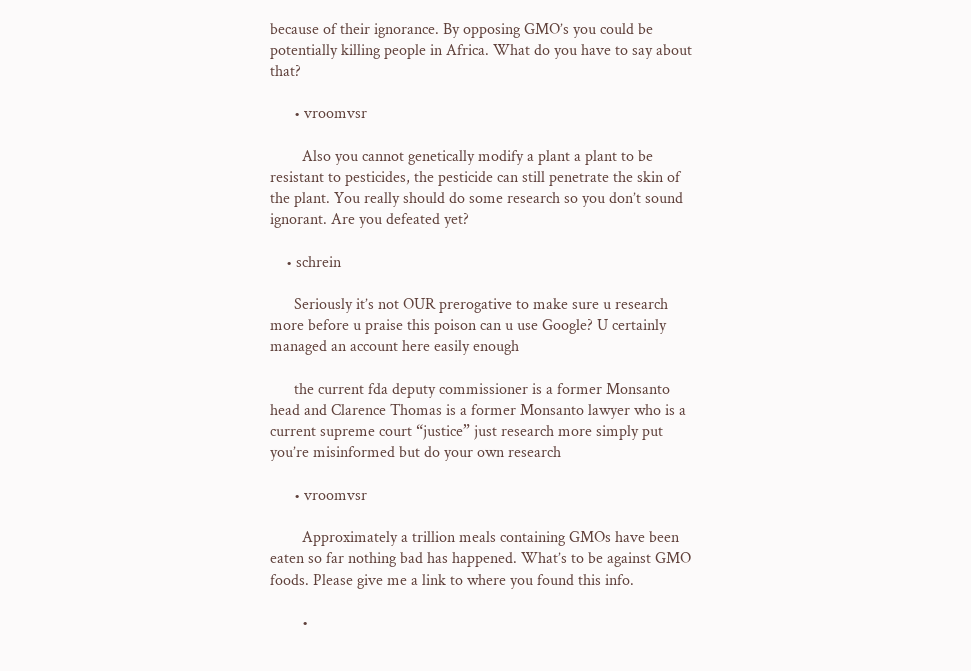because of their ignorance. By opposing GMO’s you could be potentially killing people in Africa. What do you have to say about that?

      • vroomvsr

        Also you cannot genetically modify a plant a plant to be resistant to pesticides, the pesticide can still penetrate the skin of the plant. You really should do some research so you don’t sound ignorant. Are you defeated yet?

    • schrein

      Seriously it’s not OUR prerogative to make sure u research more before u praise this poison can u use Google? U certainly managed an account here easily enough

      the current fda deputy commissioner is a former Monsanto head and Clarence Thomas is a former Monsanto lawyer who is a current supreme court “justice” just research more simply put you’re misinformed but do your own research

      • vroomvsr

        Approximately a trillion meals containing GMOs have been eaten so far nothing bad has happened. What’s to be against GMO foods. Please give me a link to where you found this info.

        •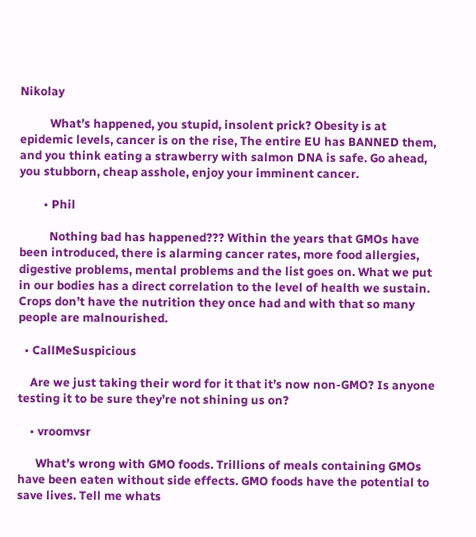Nikolay

          What’s happened, you stupid, insolent prick? Obesity is at epidemic levels, cancer is on the rise, The entire EU has BANNED them, and you think eating a strawberry with salmon DNA is safe. Go ahead, you stubborn, cheap asshole, enjoy your imminent cancer.

        • Phil

          Nothing bad has happened??? Within the years that GMOs have been introduced, there is alarming cancer rates, more food allergies, digestive problems, mental problems and the list goes on. What we put in our bodies has a direct correlation to the level of health we sustain. Crops don’t have the nutrition they once had and with that so many people are malnourished.

  • CallMeSuspicious

    Are we just taking their word for it that it’s now non-GMO? Is anyone testing it to be sure they’re not shining us on?

    • vroomvsr

      What’s wrong with GMO foods. Trillions of meals containing GMOs have been eaten without side effects. GMO foods have the potential to save lives. Tell me whats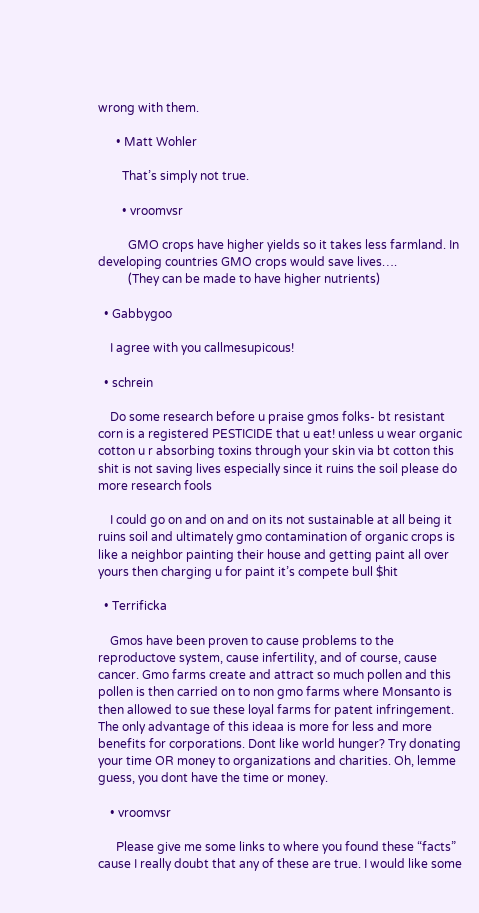wrong with them.

      • Matt Wohler

        That’s simply not true.

        • vroomvsr

          GMO crops have higher yields so it takes less farmland. In developing countries GMO crops would save lives….
          (They can be made to have higher nutrients)

  • Gabbygoo

    I agree with you callmesupicous!

  • schrein

    Do some research before u praise gmos folks- bt resistant corn is a registered PESTICIDE that u eat! unless u wear organic cotton u r absorbing toxins through your skin via bt cotton this shit is not saving lives especially since it ruins the soil please do more research fools

    I could go on and on and on its not sustainable at all being it ruins soil and ultimately gmo contamination of organic crops is like a neighbor painting their house and getting paint all over yours then charging u for paint it’s compete bull $hit

  • Terrificka

    Gmos have been proven to cause problems to the reproductove system, cause infertility, and of course, cause cancer. Gmo farms create and attract so much pollen and this pollen is then carried on to non gmo farms where Monsanto is then allowed to sue these loyal farms for patent infringement. The only advantage of this ideaa is more for less and more benefits for corporations. Dont like world hunger? Try donating your time OR money to organizations and charities. Oh, lemme guess, you dont have the time or money.

    • vroomvsr

      Please give me some links to where you found these “facts” cause I really doubt that any of these are true. I would like some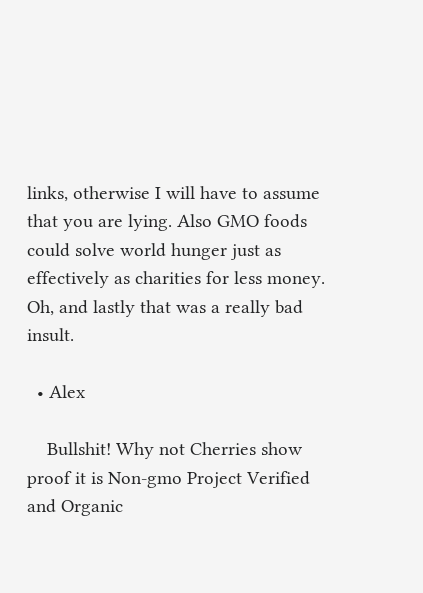links, otherwise I will have to assume that you are lying. Also GMO foods could solve world hunger just as effectively as charities for less money. Oh, and lastly that was a really bad insult.

  • Alex

    Bullshit! Why not Cherries show proof it is Non-gmo Project Verified and Organic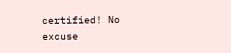certified! No excuse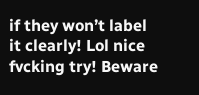if they won’t label it clearly! Lol nice fvcking try! Beware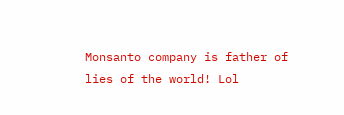Monsanto company is father of lies of the world! Lol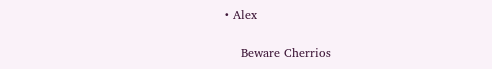• Alex

    Beware Cherrios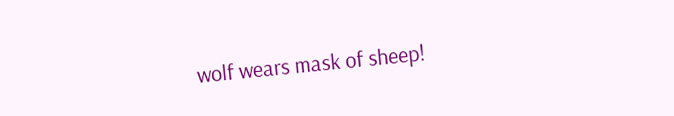wolf wears mask of sheep!